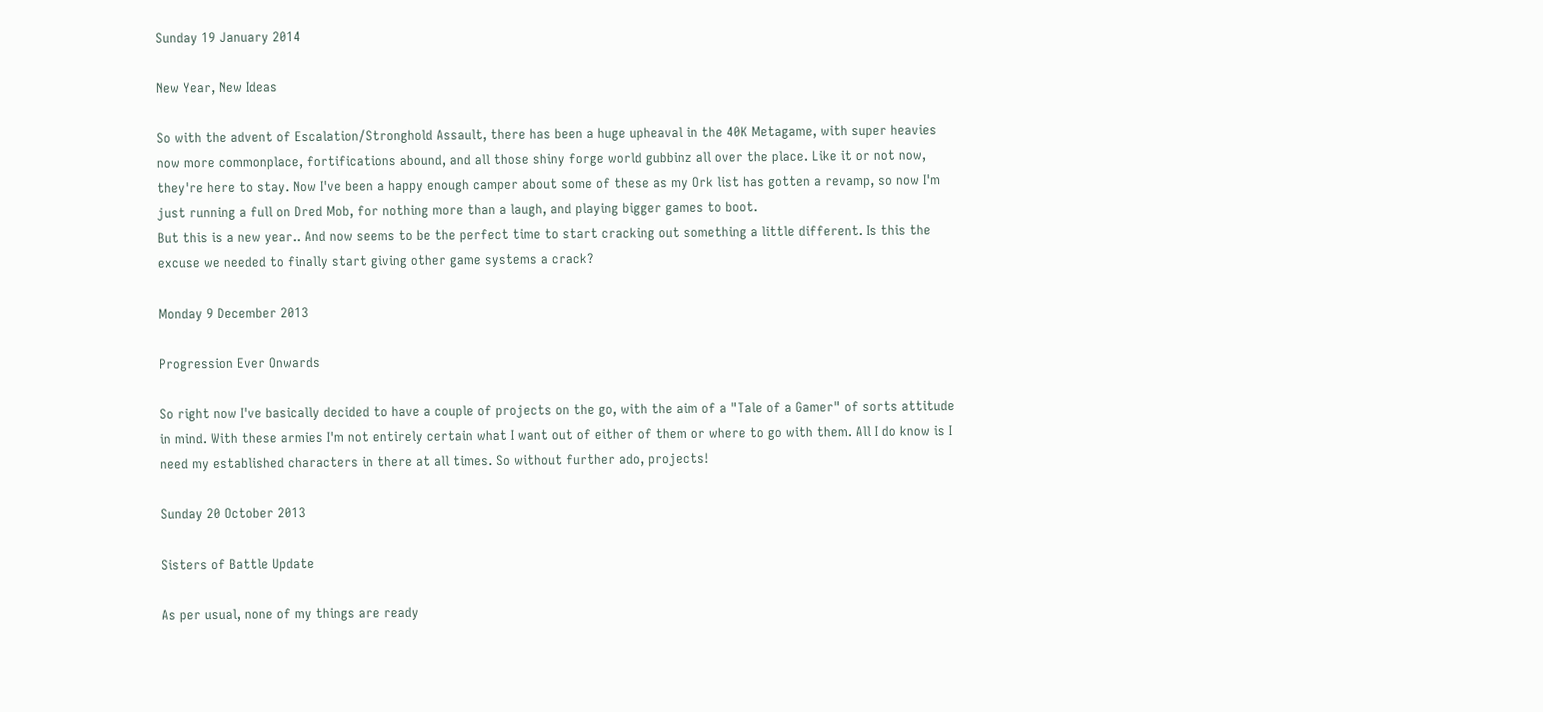Sunday 19 January 2014

New Year, New Ideas

So with the advent of Escalation/Stronghold Assault, there has been a huge upheaval in the 40K Metagame, with super heavies now more commonplace, fortifications abound, and all those shiny forge world gubbinz all over the place. Like it or not now, they're here to stay. Now I've been a happy enough camper about some of these as my Ork list has gotten a revamp, so now I'm just running a full on Dred Mob, for nothing more than a laugh, and playing bigger games to boot.
But this is a new year.. And now seems to be the perfect time to start cracking out something a little different. Is this the excuse we needed to finally start giving other game systems a crack?

Monday 9 December 2013

Progression Ever Onwards

So right now I've basically decided to have a couple of projects on the go, with the aim of a "Tale of a Gamer" of sorts attitude in mind. With these armies I'm not entirely certain what I want out of either of them or where to go with them. All I do know is I need my established characters in there at all times. So without further ado, projects!

Sunday 20 October 2013

Sisters of Battle Update

As per usual, none of my things are ready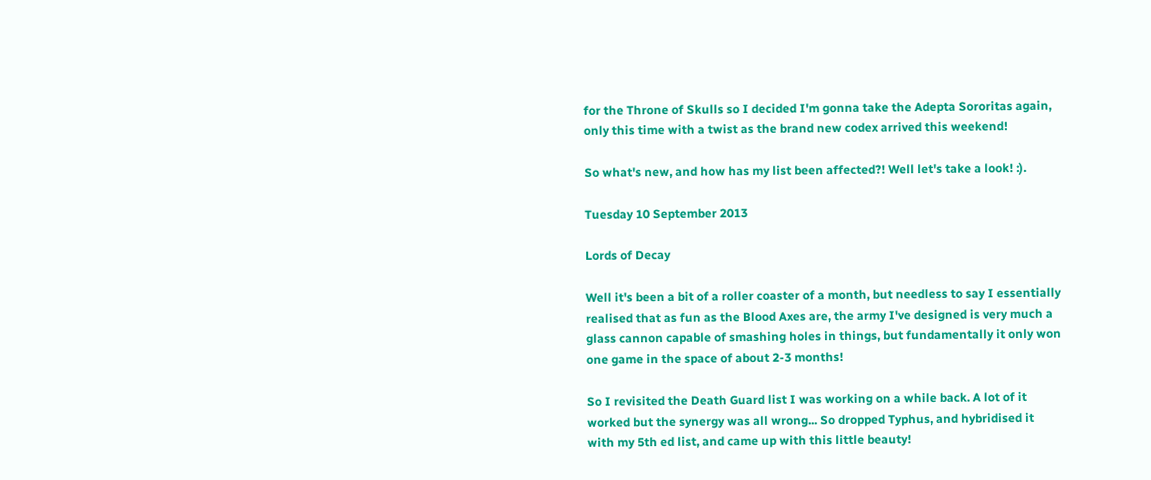for the Throne of Skulls so I decided I'm gonna take the Adepta Sororitas again, only this time with a twist as the brand new codex arrived this weekend!

So what's new, and how has my list been affected?! Well let's take a look! :).

Tuesday 10 September 2013

Lords of Decay

Well it's been a bit of a roller coaster of a month, but needless to say I essentially realised that as fun as the Blood Axes are, the army I've designed is very much a glass cannon capable of smashing holes in things, but fundamentally it only won one game in the space of about 2-3 months!

So I revisited the Death Guard list I was working on a while back. A lot of it worked but the synergy was all wrong... So dropped Typhus, and hybridised it with my 5th ed list, and came up with this little beauty!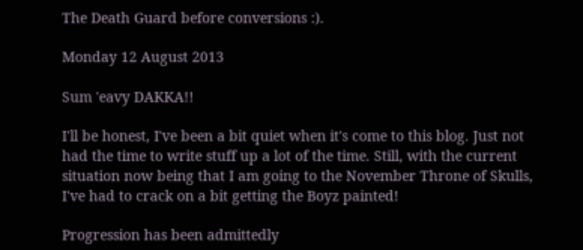The Death Guard before conversions :).

Monday 12 August 2013

Sum 'eavy DAKKA!!

I'll be honest, I've been a bit quiet when it's come to this blog. Just not had the time to write stuff up a lot of the time. Still, with the current situation now being that I am going to the November Throne of Skulls, I've had to crack on a bit getting the Boyz painted!

Progression has been admittedly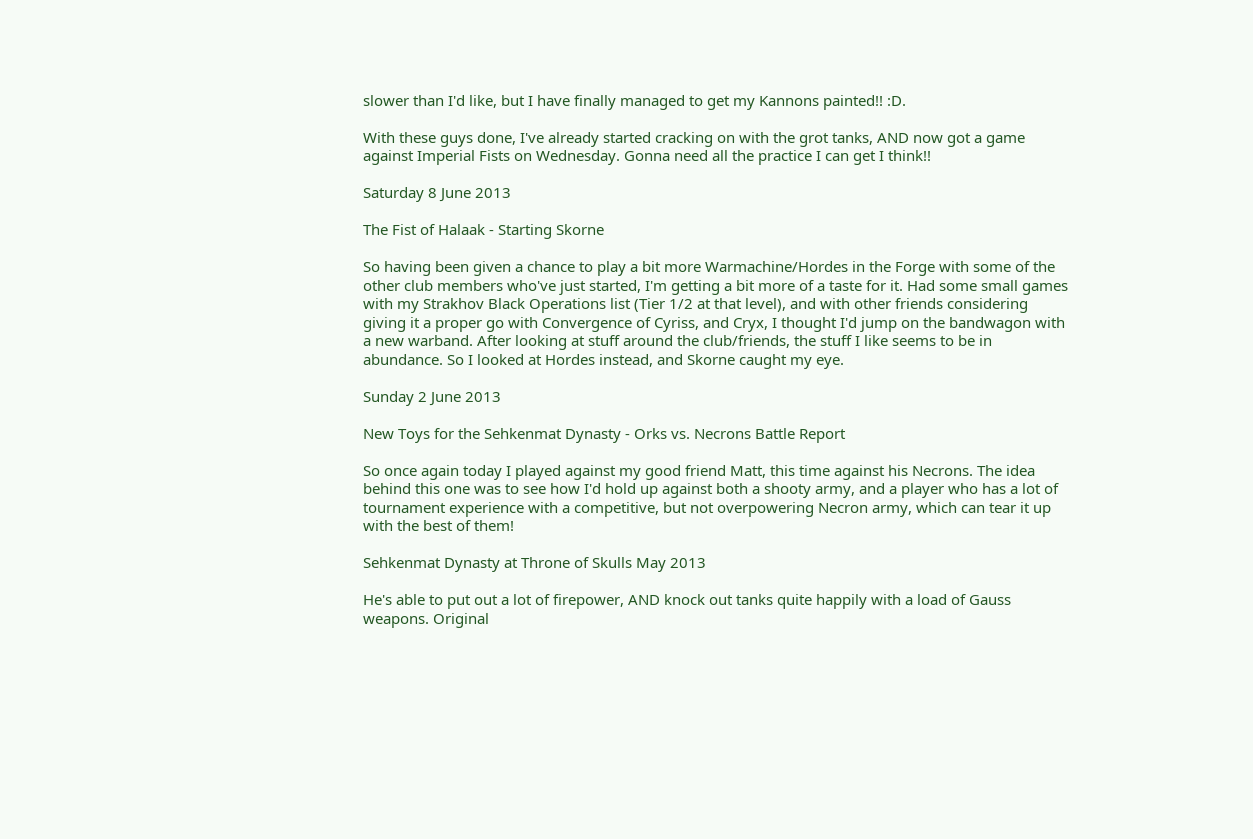slower than I'd like, but I have finally managed to get my Kannons painted!! :D.

With these guys done, I've already started cracking on with the grot tanks, AND now got a game against Imperial Fists on Wednesday. Gonna need all the practice I can get I think!!

Saturday 8 June 2013

The Fist of Halaak - Starting Skorne

So having been given a chance to play a bit more Warmachine/Hordes in the Forge with some of the other club members who've just started, I'm getting a bit more of a taste for it. Had some small games with my Strakhov Black Operations list (Tier 1/2 at that level), and with other friends considering giving it a proper go with Convergence of Cyriss, and Cryx, I thought I'd jump on the bandwagon with a new warband. After looking at stuff around the club/friends, the stuff I like seems to be in abundance. So I looked at Hordes instead, and Skorne caught my eye.

Sunday 2 June 2013

New Toys for the Sehkenmat Dynasty - Orks vs. Necrons Battle Report

So once again today I played against my good friend Matt, this time against his Necrons. The idea behind this one was to see how I'd hold up against both a shooty army, and a player who has a lot of tournament experience with a competitive, but not overpowering Necron army, which can tear it up with the best of them!

Sehkenmat Dynasty at Throne of Skulls May 2013

He's able to put out a lot of firepower, AND knock out tanks quite happily with a load of Gauss weapons. Original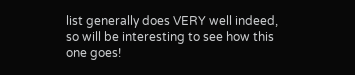list generally does VERY well indeed, so will be interesting to see how this one goes!